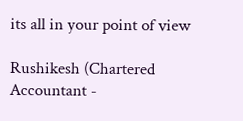its all in your point of view

Rushikesh (Chartered Accountant -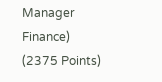Manager Finance)   (2375 Points)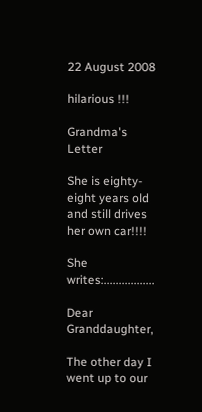22 August 2008

hilarious !!!

Grandma's Letter

She is eighty-eight years old and still drives her own car!!!!

She writes:.................

Dear Granddaughter,

The other day I went up to our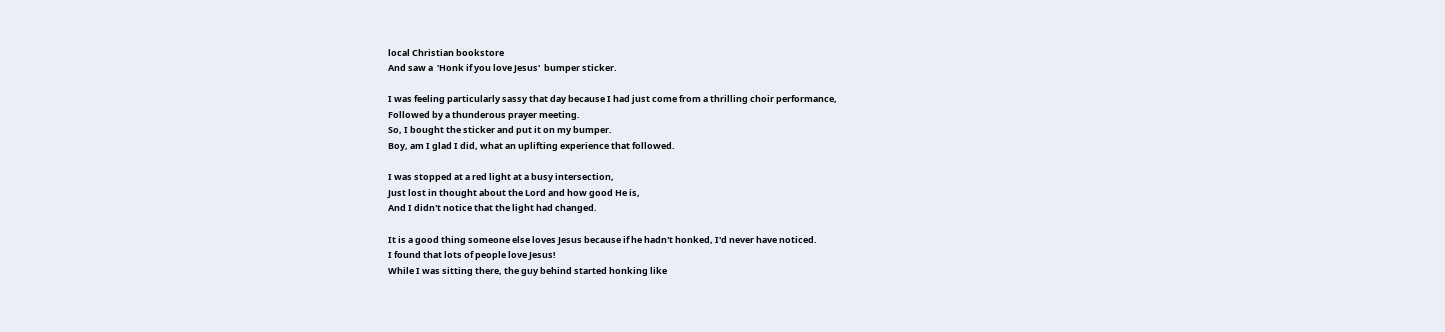local Christian bookstore
And saw a  'Honk if you love Jesus'  bumper sticker.

I was feeling particularly sassy that day because I had just come from a thrilling choir performance,
Followed by a thunderous prayer meeting.
So, I bought the sticker and put it on my bumper.
Boy, am I glad I did, what an uplifting experience that followed.

I was stopped at a red light at a busy intersection,
Just lost in thought about the Lord and how good He is,
And I didn't notice that the light had changed.

It is a good thing someone else loves Jesus because if he hadn't honked, I'd never have noticed.
I found that lots of people love Jesus!
While I was sitting there, the guy behind started honking like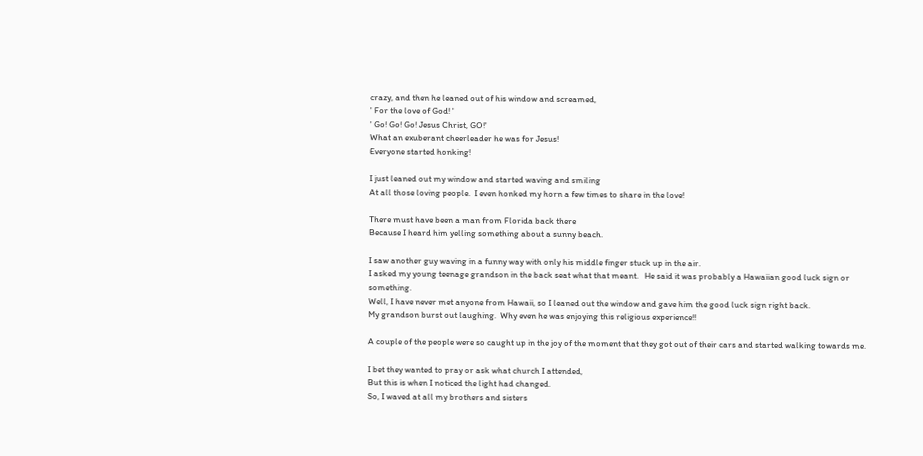crazy, and then he leaned out of his window and screamed,
' For the love of God! '
' Go! Go! Go! Jesus Christ, GO!'
What an exuberant cheerleader he was for Jesus!
Everyone started honking!

I just leaned out my window and started waving and smiling
At all those loving people.  I even honked my horn a few times to share in the love!

There must have been a man from Florida back there
Because I heard him yelling something about a sunny beach.

I saw another guy waving in a funny way with only his middle finger stuck up in the air.
I asked my young teenage grandson in the back seat what that meant.   He said it was probably a Hawaiian good luck sign or something.
Well, I have never met anyone from Hawaii, so I leaned out the window and gave him the good luck sign right back.
My grandson burst out laughing.  Why even he was enjoying this religious experience!!

A couple of the people were so caught up in the joy of the moment that they got out of their cars and started walking towards me.

I bet they wanted to pray or ask what church I attended,
But this is when I noticed the light had changed.
So, I waved at all my brothers and sisters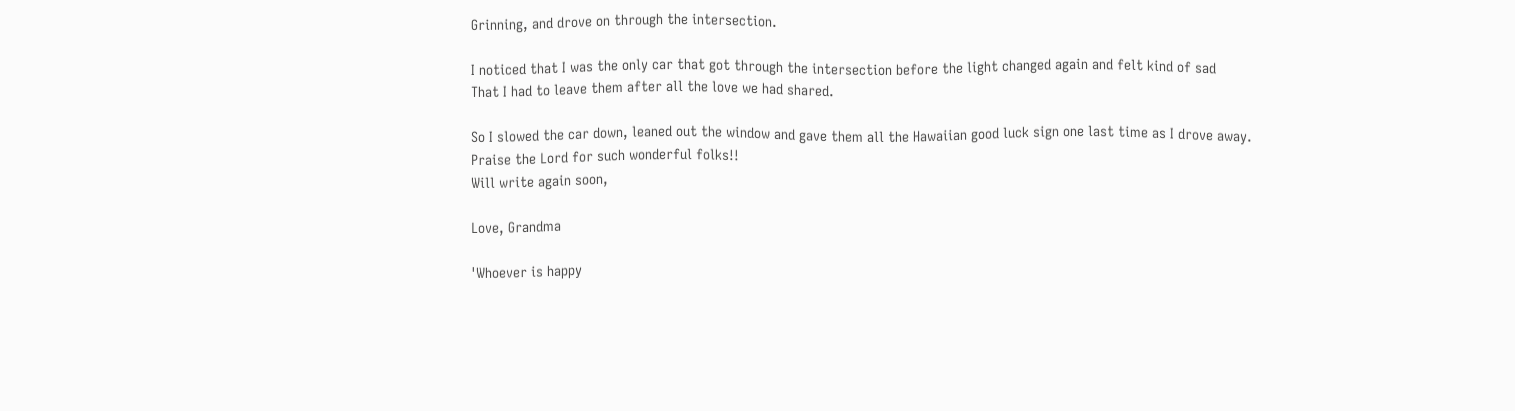Grinning, and drove on through the intersection.

I noticed that I was the only car that got through the intersection before the light changed again and felt kind of sad
That I had to leave them after all the love we had shared.

So I slowed the car down, leaned out the window and gave them all the Hawaiian good luck sign one last time as I drove away.
Praise the Lord for such wonderful folks!!
Will write again soon,

Love, Grandma

'Whoever is happy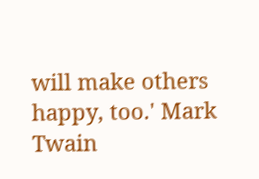will make others happy, too.' Mark Twain